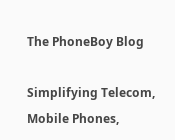The PhoneBoy Blog

Simplifying Telecom, Mobile Phones,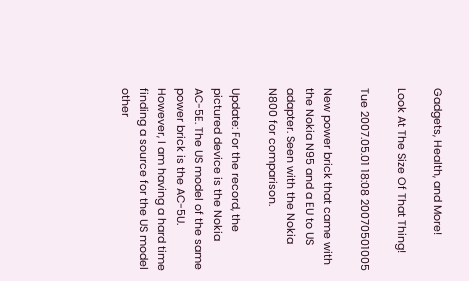Gadgets, Health, and More!

Look At The Size Of That Thing!

Tue 2007.05.01 18:08 20070501005

New power brick that came with the Nokia N95 and a EU to US adapter. Seen with the Nokia N800 for comparison.

Update: For the record, the pictured device is the Nokia AC-5E. The US model of the same power brick is the AC-5U.  However, I am having a hard time finding a source for the US model other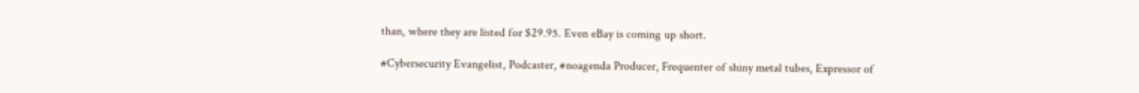than, where they are listed for $29.95. Even eBay is coming up short.

#Cybersecurity Evangelist, Podcaster, #noagenda Producer, Frequenter of shiny metal tubes, Expressor of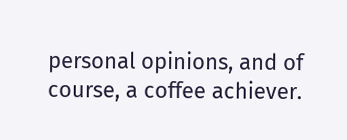personal opinions, and of course, a coffee achiever.